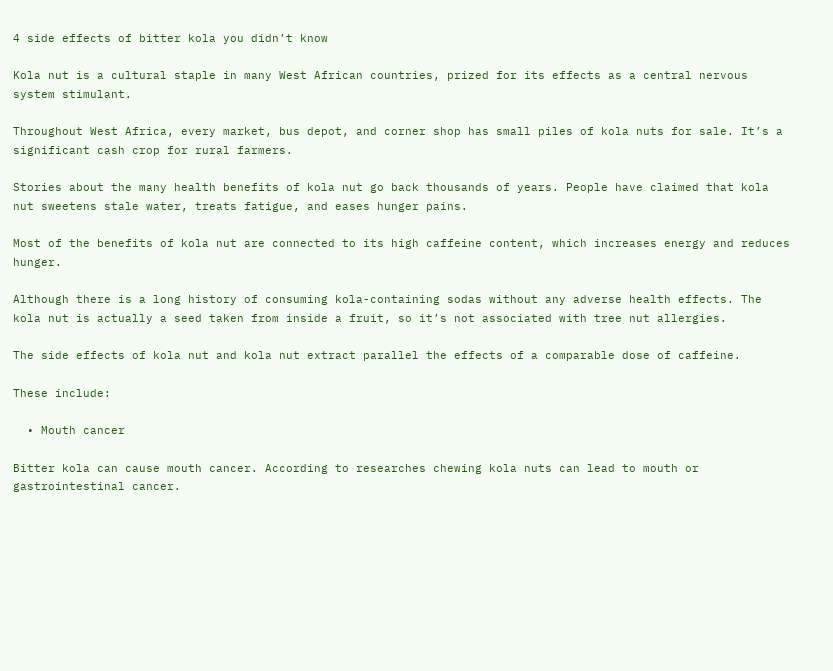4 side effects of bitter kola you didn’t know

Kola nut is a cultural staple in many West African countries, prized for its effects as a central nervous system stimulant.

Throughout West Africa, every market, bus depot, and corner shop has small piles of kola nuts for sale. It’s a significant cash crop for rural farmers.

Stories about the many health benefits of kola nut go back thousands of years. People have claimed that kola nut sweetens stale water, treats fatigue, and eases hunger pains.

Most of the benefits of kola nut are connected to its high caffeine content, which increases energy and reduces hunger.

Although there is a long history of consuming kola-containing sodas without any adverse health effects. The kola nut is actually a seed taken from inside a fruit, so it’s not associated with tree nut allergies.

The side effects of kola nut and kola nut extract parallel the effects of a comparable dose of caffeine.

These include:

  • Mouth cancer

Bitter kola can cause mouth cancer. According to researches chewing kola nuts can lead to mouth or gastrointestinal cancer.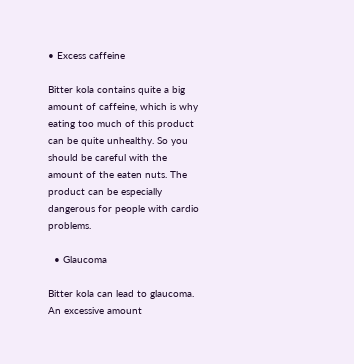• Excess caffeine

Bitter kola contains quite a big amount of caffeine, which is why eating too much of this product can be quite unhealthy. So you should be careful with the amount of the eaten nuts. The product can be especially dangerous for people with cardio problems.

  • Glaucoma

Bitter kola can lead to glaucoma. An excessive amount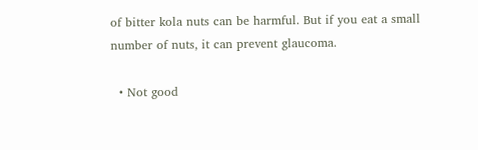of bitter kola nuts can be harmful. But if you eat a small number of nuts, it can prevent glaucoma.

  • Not good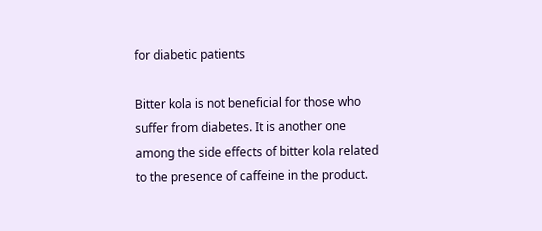for diabetic patients

Bitter kola is not beneficial for those who suffer from diabetes. It is another one among the side effects of bitter kola related to the presence of caffeine in the product.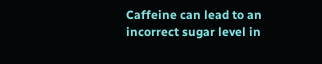Caffeine can lead to an incorrect sugar level in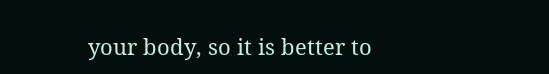your body, so it is better to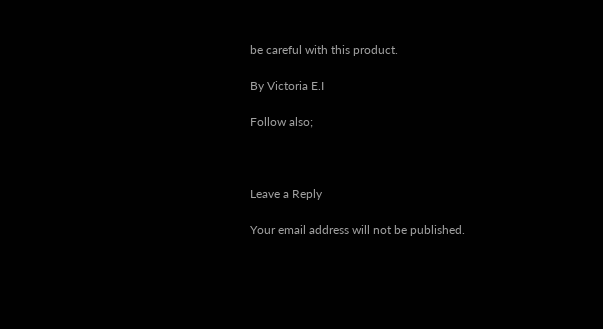be careful with this product.

By Victoria E.I

Follow also;



Leave a Reply

Your email address will not be published.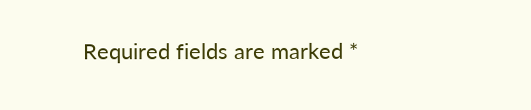Required fields are marked *